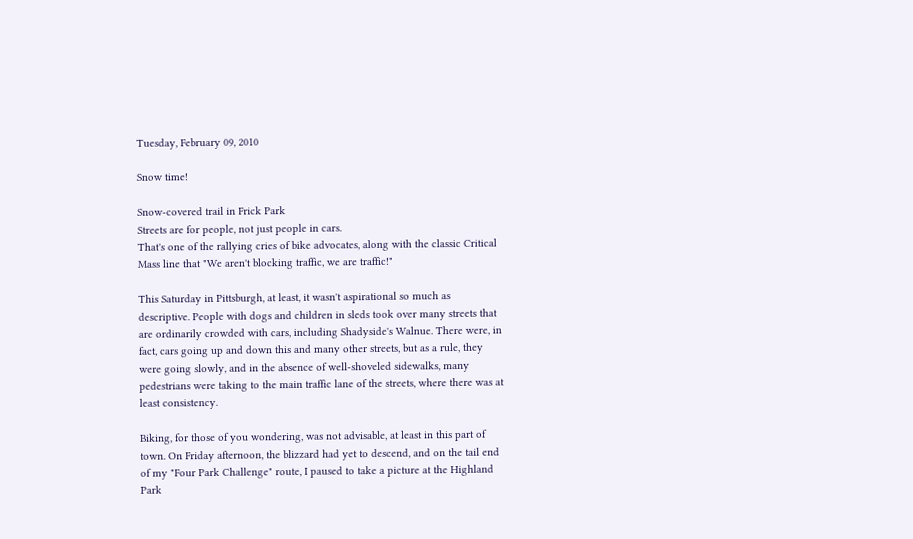Tuesday, February 09, 2010

Snow time!

Snow-covered trail in Frick Park
Streets are for people, not just people in cars.
That's one of the rallying cries of bike advocates, along with the classic Critical Mass line that "We aren't blocking traffic, we are traffic!"

This Saturday in Pittsburgh, at least, it wasn't aspirational so much as descriptive. People with dogs and children in sleds took over many streets that are ordinarily crowded with cars, including Shadyside's Walnue. There were, in fact, cars going up and down this and many other streets, but as a rule, they were going slowly, and in the absence of well-shoveled sidewalks, many pedestrians were taking to the main traffic lane of the streets, where there was at least consistency.

Biking, for those of you wondering, was not advisable, at least in this part of town. On Friday afternoon, the blizzard had yet to descend, and on the tail end of my "Four Park Challenge" route, I paused to take a picture at the Highland Park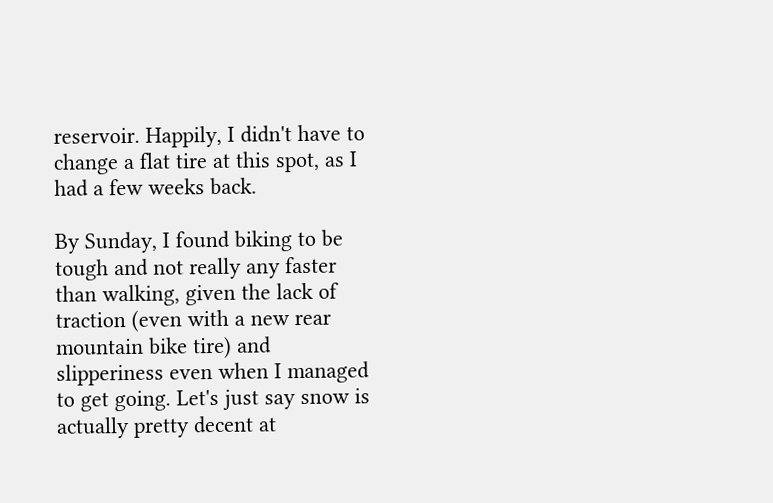reservoir. Happily, I didn't have to change a flat tire at this spot, as I had a few weeks back.

By Sunday, I found biking to be tough and not really any faster than walking, given the lack of traction (even with a new rear mountain bike tire) and slipperiness even when I managed to get going. Let's just say snow is actually pretty decent at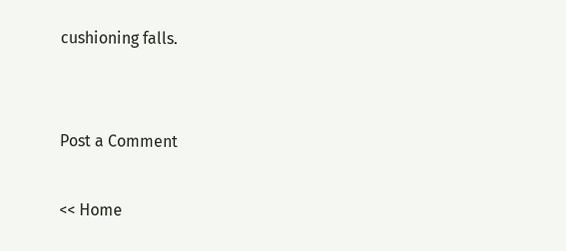cushioning falls.


Post a Comment

<< Home